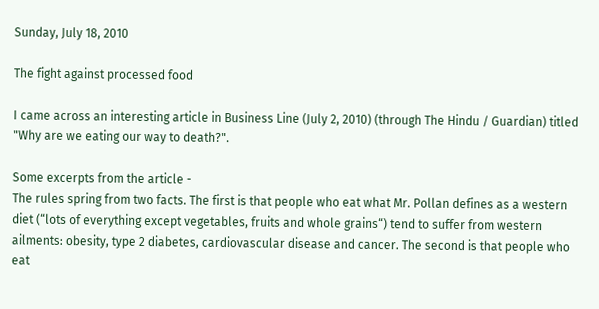Sunday, July 18, 2010

The fight against processed food

I came across an interesting article in Business Line (July 2, 2010) (through The Hindu / Guardian) titled "Why are we eating our way to death?".

Some excerpts from the article -
The rules spring from two facts. The first is that people who eat what Mr. Pollan defines as a western diet (“lots of everything except vegetables, fruits and whole grains“) tend to suffer from western ailments: obesity, type 2 diabetes, cardiovascular disease and cancer. The second is that people who eat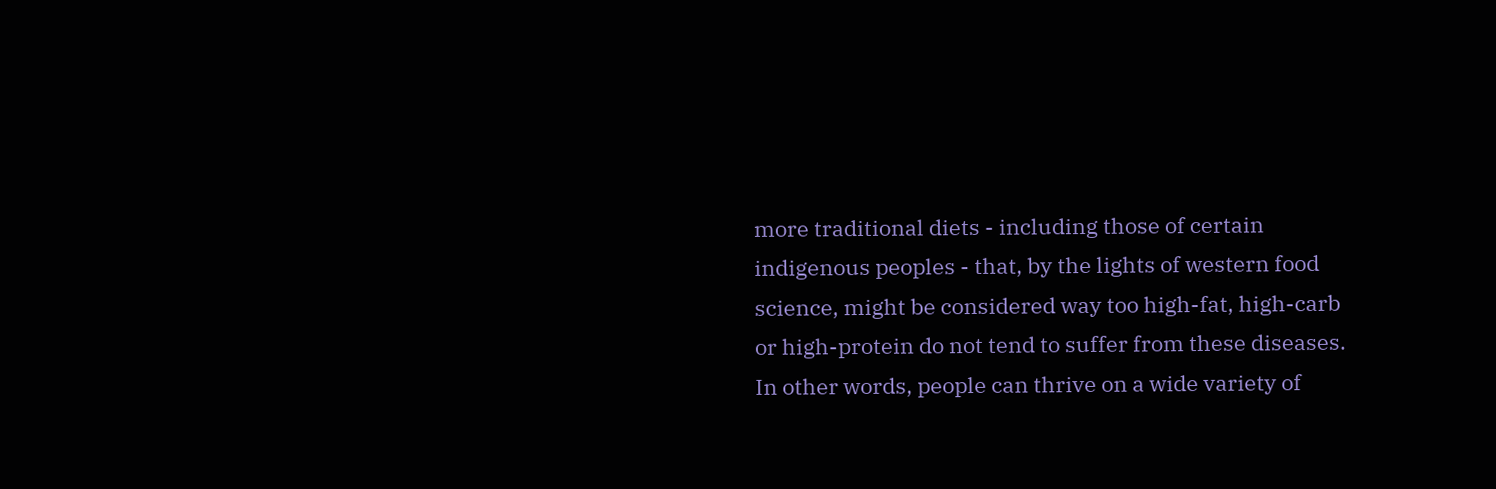more traditional diets - including those of certain indigenous peoples - that, by the lights of western food science, might be considered way too high-fat, high-carb or high-protein do not tend to suffer from these diseases. In other words, people can thrive on a wide variety of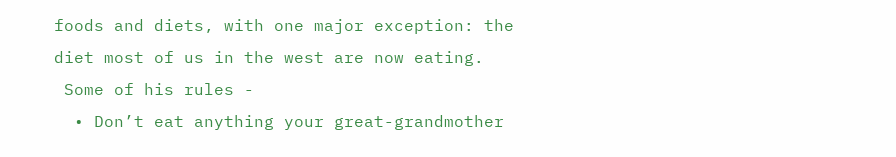foods and diets, with one major exception: the diet most of us in the west are now eating.
 Some of his rules -
  • Don’t eat anything your great-grandmother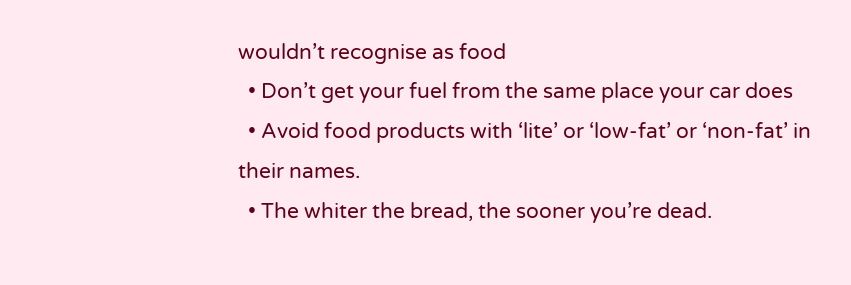wouldn’t recognise as food
  • Don’t get your fuel from the same place your car does
  • Avoid food products with ‘lite’ or ‘low-fat’ or ‘non-fat’ in their names.
  • The whiter the bread, the sooner you’re dead.